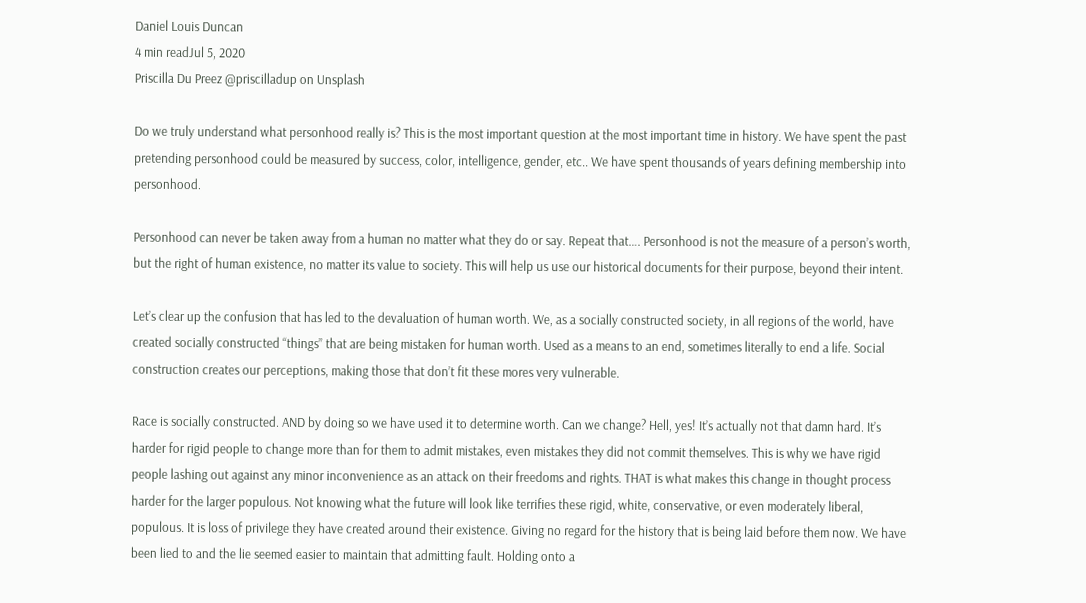Daniel Louis Duncan
4 min readJul 5, 2020
Priscilla Du Preez @priscilladup on Unsplash

Do we truly understand what personhood really is? This is the most important question at the most important time in history. We have spent the past pretending personhood could be measured by success, color, intelligence, gender, etc.. We have spent thousands of years defining membership into personhood.

Personhood can never be taken away from a human no matter what they do or say. Repeat that…. Personhood is not the measure of a person’s worth, but the right of human existence, no matter its value to society. This will help us use our historical documents for their purpose, beyond their intent.

Let’s clear up the confusion that has led to the devaluation of human worth. We, as a socially constructed society, in all regions of the world, have created socially constructed “things” that are being mistaken for human worth. Used as a means to an end, sometimes literally to end a life. Social construction creates our perceptions, making those that don’t fit these mores very vulnerable.

Race is socially constructed. AND by doing so we have used it to determine worth. Can we change? Hell, yes! It’s actually not that damn hard. It’s harder for rigid people to change more than for them to admit mistakes, even mistakes they did not commit themselves. This is why we have rigid people lashing out against any minor inconvenience as an attack on their freedoms and rights. THAT is what makes this change in thought process harder for the larger populous. Not knowing what the future will look like terrifies these rigid, white, conservative, or even moderately liberal, populous. It is loss of privilege they have created around their existence. Giving no regard for the history that is being laid before them now. We have been lied to and the lie seemed easier to maintain that admitting fault. Holding onto a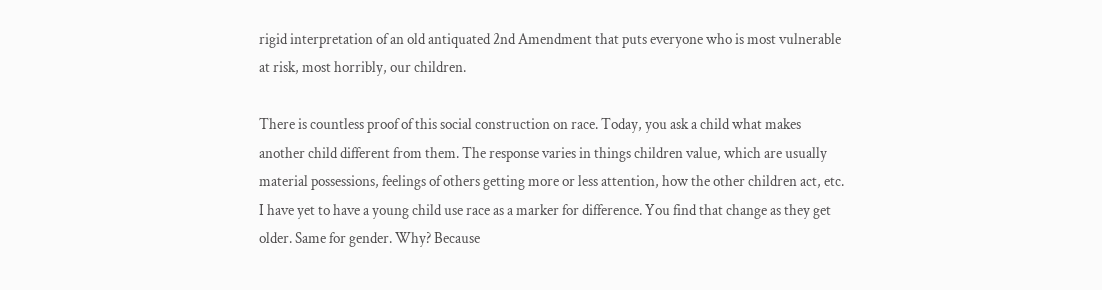rigid interpretation of an old antiquated 2nd Amendment that puts everyone who is most vulnerable at risk, most horribly, our children.

There is countless proof of this social construction on race. Today, you ask a child what makes another child different from them. The response varies in things children value, which are usually material possessions, feelings of others getting more or less attention, how the other children act, etc. I have yet to have a young child use race as a marker for difference. You find that change as they get older. Same for gender. Why? Because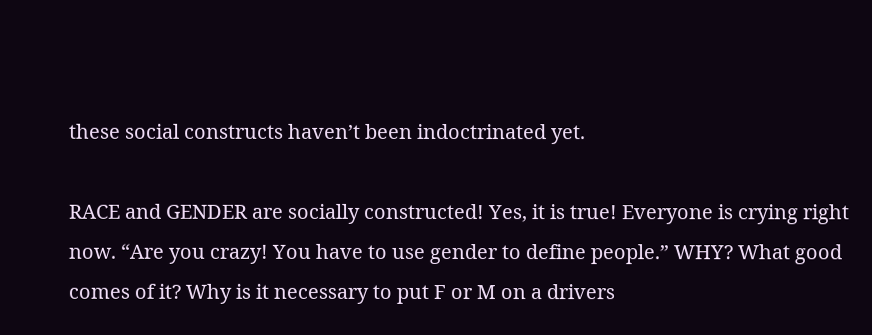these social constructs haven’t been indoctrinated yet.

RACE and GENDER are socially constructed! Yes, it is true! Everyone is crying right now. “Are you crazy! You have to use gender to define people.” WHY? What good comes of it? Why is it necessary to put F or M on a drivers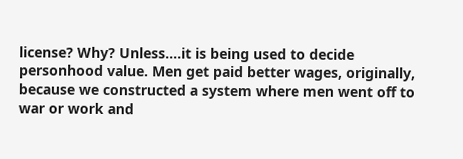license? Why? Unless….it is being used to decide personhood value. Men get paid better wages, originally, because we constructed a system where men went off to war or work and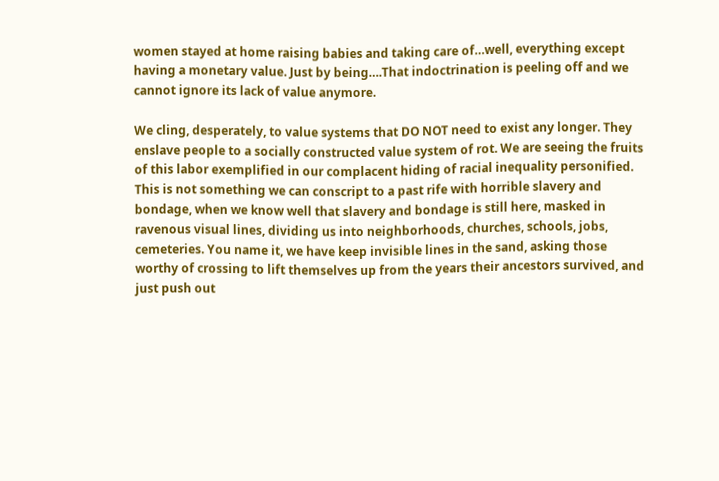women stayed at home raising babies and taking care of…well, everything except having a monetary value. Just by being….That indoctrination is peeling off and we cannot ignore its lack of value anymore.

We cling, desperately, to value systems that DO NOT need to exist any longer. They enslave people to a socially constructed value system of rot. We are seeing the fruits of this labor exemplified in our complacent hiding of racial inequality personified. This is not something we can conscript to a past rife with horrible slavery and bondage, when we know well that slavery and bondage is still here, masked in ravenous visual lines, dividing us into neighborhoods, churches, schools, jobs, cemeteries. You name it, we have keep invisible lines in the sand, asking those worthy of crossing to lift themselves up from the years their ancestors survived, and just push out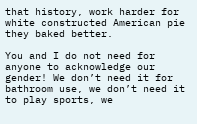that history, work harder for white constructed American pie they baked better.

You and I do not need for anyone to acknowledge our gender! We don’t need it for bathroom use, we don’t need it to play sports, we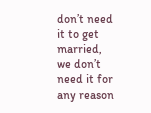don’t need it to get married, we don’t need it for any reason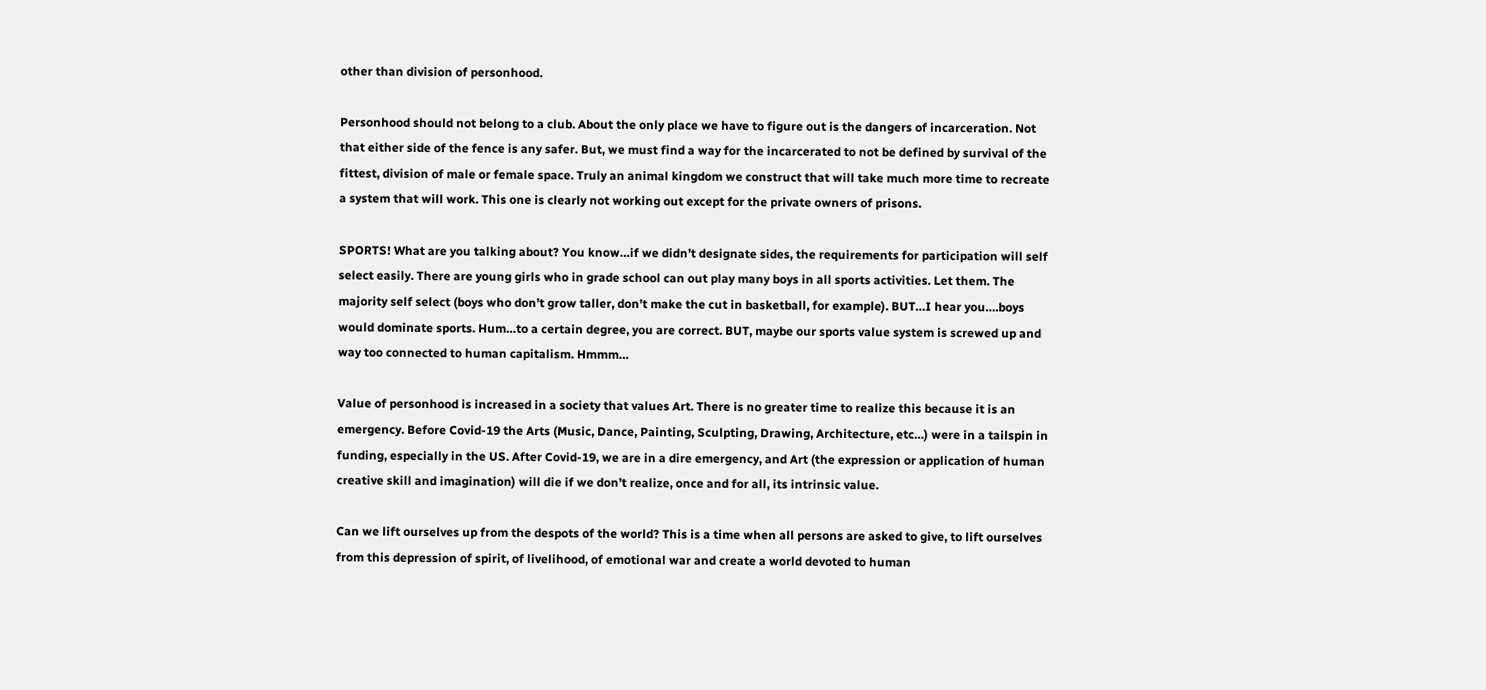other than division of personhood.

Personhood should not belong to a club. About the only place we have to figure out is the dangers of incarceration. Not that either side of the fence is any safer. But, we must find a way for the incarcerated to not be defined by survival of the fittest, division of male or female space. Truly an animal kingdom we construct that will take much more time to recreate a system that will work. This one is clearly not working out except for the private owners of prisons.

SPORTS! What are you talking about? You know…if we didn’t designate sides, the requirements for participation will self select easily. There are young girls who in grade school can out play many boys in all sports activities. Let them. The majority self select (boys who don’t grow taller, don’t make the cut in basketball, for example). BUT…I hear you….boys would dominate sports. Hum…to a certain degree, you are correct. BUT, maybe our sports value system is screwed up and way too connected to human capitalism. Hmmm…

Value of personhood is increased in a society that values Art. There is no greater time to realize this because it is an emergency. Before Covid-19 the Arts (Music, Dance, Painting, Sculpting, Drawing, Architecture, etc…) were in a tailspin in funding, especially in the US. After Covid-19, we are in a dire emergency, and Art (the expression or application of human creative skill and imagination) will die if we don’t realize, once and for all, its intrinsic value.

Can we lift ourselves up from the despots of the world? This is a time when all persons are asked to give, to lift ourselves from this depression of spirit, of livelihood, of emotional war and create a world devoted to human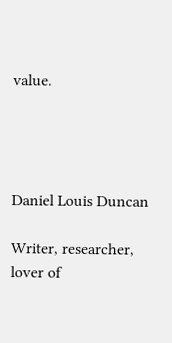value.




Daniel Louis Duncan

Writer, researcher, lover of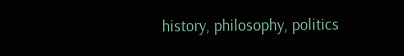history, philosophy, politics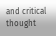and critical thought